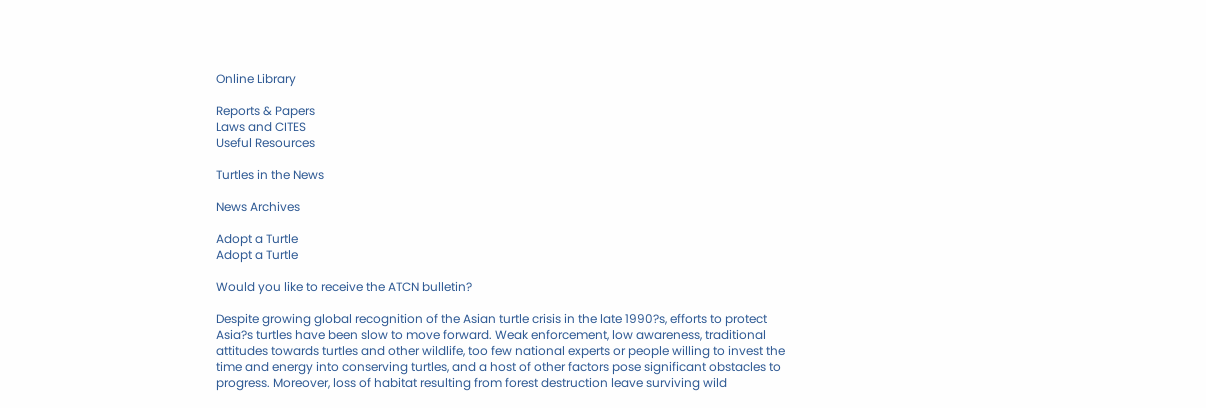Online Library

Reports & Papers
Laws and CITES
Useful Resources

Turtles in the News

News Archives

Adopt a Turtle
Adopt a Turtle

Would you like to receive the ATCN bulletin?

Despite growing global recognition of the Asian turtle crisis in the late 1990?s, efforts to protect Asia?s turtles have been slow to move forward. Weak enforcement, low awareness, traditional attitudes towards turtles and other wildlife, too few national experts or people willing to invest the time and energy into conserving turtles, and a host of other factors pose significant obstacles to progress. Moreover, loss of habitat resulting from forest destruction leave surviving wild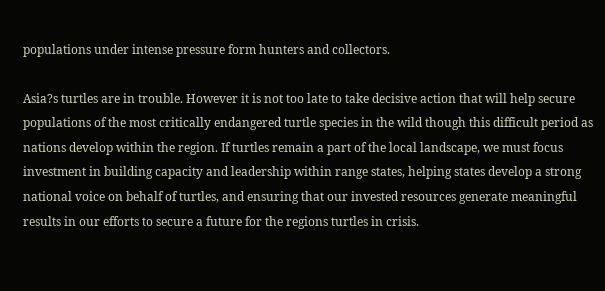populations under intense pressure form hunters and collectors.

Asia?s turtles are in trouble. However it is not too late to take decisive action that will help secure populations of the most critically endangered turtle species in the wild though this difficult period as nations develop within the region. If turtles remain a part of the local landscape, we must focus investment in building capacity and leadership within range states, helping states develop a strong national voice on behalf of turtles, and ensuring that our invested resources generate meaningful results in our efforts to secure a future for the regions turtles in crisis.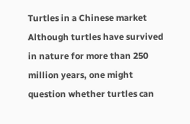Turtles in a Chinese market
Although turtles have survived in nature for more than 250 million years, one might question whether turtles can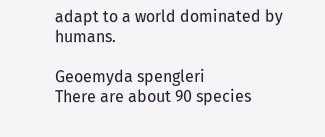adapt to a world dominated by humans.

Geoemyda spengleri
There are about 90 species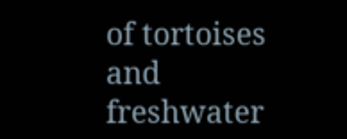of tortoises and freshwater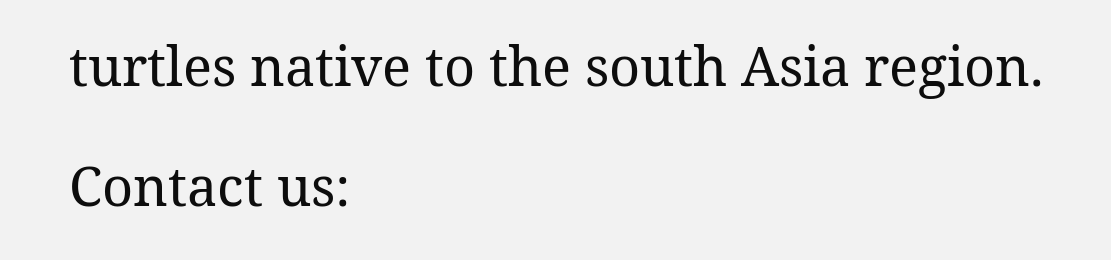turtles native to the south Asia region.

Contact us: